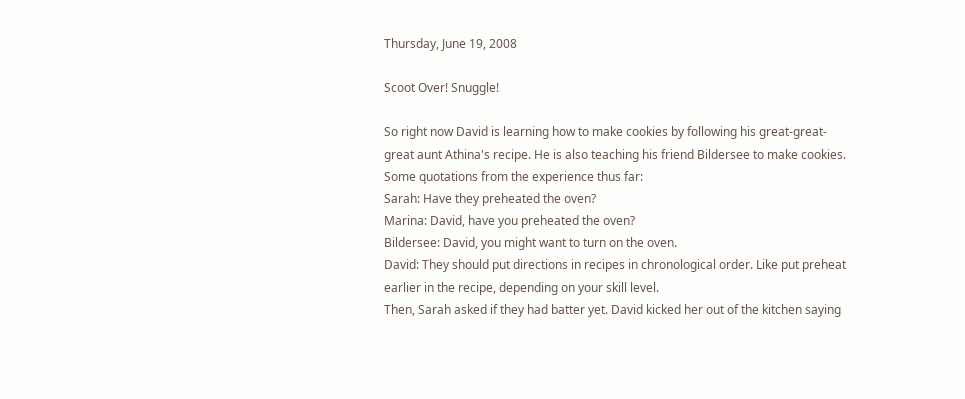Thursday, June 19, 2008

Scoot Over! Snuggle!

So right now David is learning how to make cookies by following his great-great-great aunt Athina's recipe. He is also teaching his friend Bildersee to make cookies. Some quotations from the experience thus far:
Sarah: Have they preheated the oven?
Marina: David, have you preheated the oven?
Bildersee: David, you might want to turn on the oven.
David: They should put directions in recipes in chronological order. Like put preheat earlier in the recipe, depending on your skill level.
Then, Sarah asked if they had batter yet. David kicked her out of the kitchen saying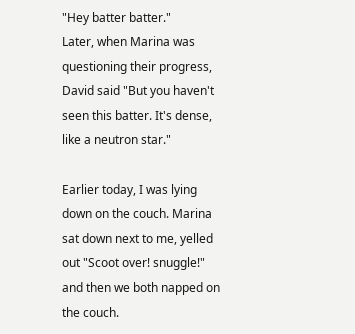"Hey batter batter."
Later, when Marina was questioning their progress, David said "But you haven't seen this batter. It's dense, like a neutron star."

Earlier today, I was lying down on the couch. Marina sat down next to me, yelled out "Scoot over! snuggle!" and then we both napped on the couch.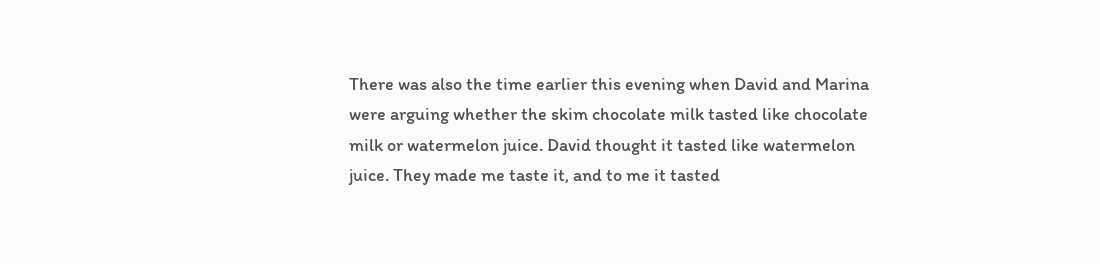There was also the time earlier this evening when David and Marina were arguing whether the skim chocolate milk tasted like chocolate milk or watermelon juice. David thought it tasted like watermelon juice. They made me taste it, and to me it tasted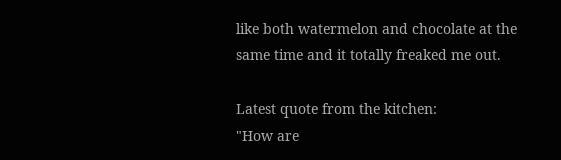like both watermelon and chocolate at the same time and it totally freaked me out.

Latest quote from the kitchen:
"How are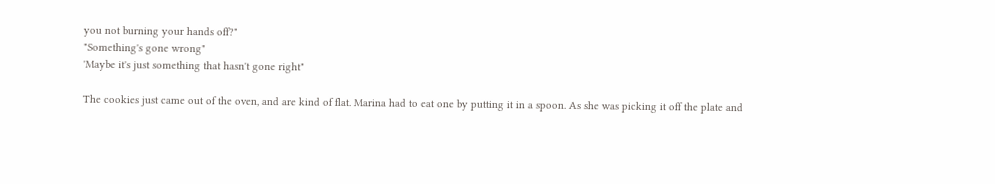you not burning your hands off?"
"Something's gone wrong"
'Maybe it's just something that hasn't gone right"

The cookies just came out of the oven, and are kind of flat. Marina had to eat one by putting it in a spoon. As she was picking it off the plate and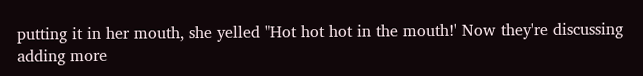putting it in her mouth, she yelled "Hot hot hot in the mouth!' Now they're discussing adding more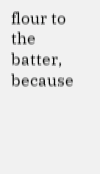flour to the batter, because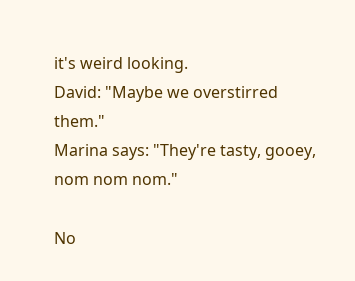it's weird looking.
David: "Maybe we overstirred them."
Marina says: "They're tasty, gooey, nom nom nom."

No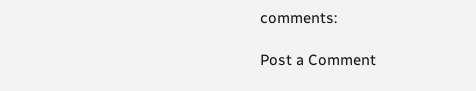comments:

Post a Comment